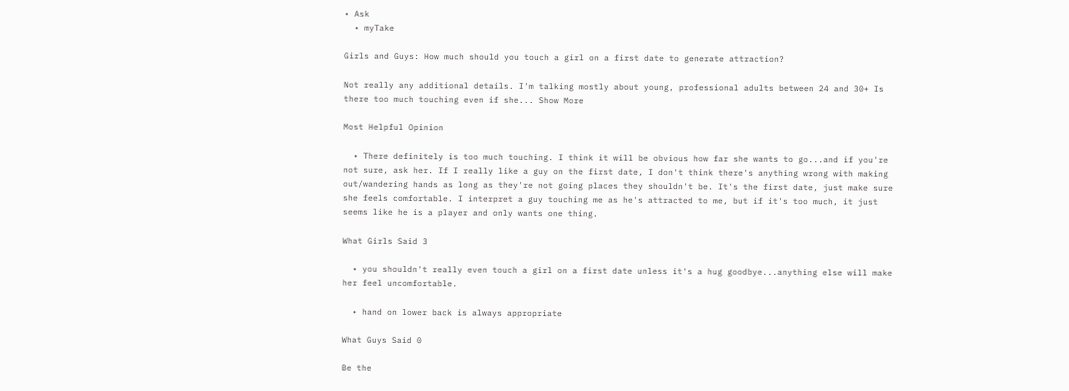• Ask
  • myTake

Girls and Guys: How much should you touch a girl on a first date to generate attraction?

Not really any additional details. I'm talking mostly about young, professional adults between 24 and 30+ Is there too much touching even if she... Show More

Most Helpful Opinion

  • There definitely is too much touching. I think it will be obvious how far she wants to go...and if you're not sure, ask her. If I really like a guy on the first date, I don't think there's anything wrong with making out/wandering hands as long as they're not going places they shouldn't be. It's the first date, just make sure she feels comfortable. I interpret a guy touching me as he's attracted to me, but if it's too much, it just seems like he is a player and only wants one thing.

What Girls Said 3

  • you shouldn't really even touch a girl on a first date unless it's a hug goodbye...anything else will make her feel uncomfortable.

  • hand on lower back is always appropriate

What Guys Said 0

Be the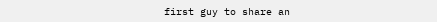first guy to share an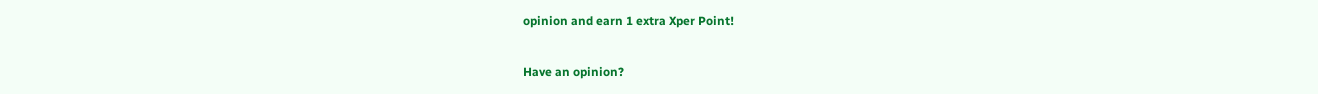opinion and earn 1 extra Xper Point!

Have an opinion?